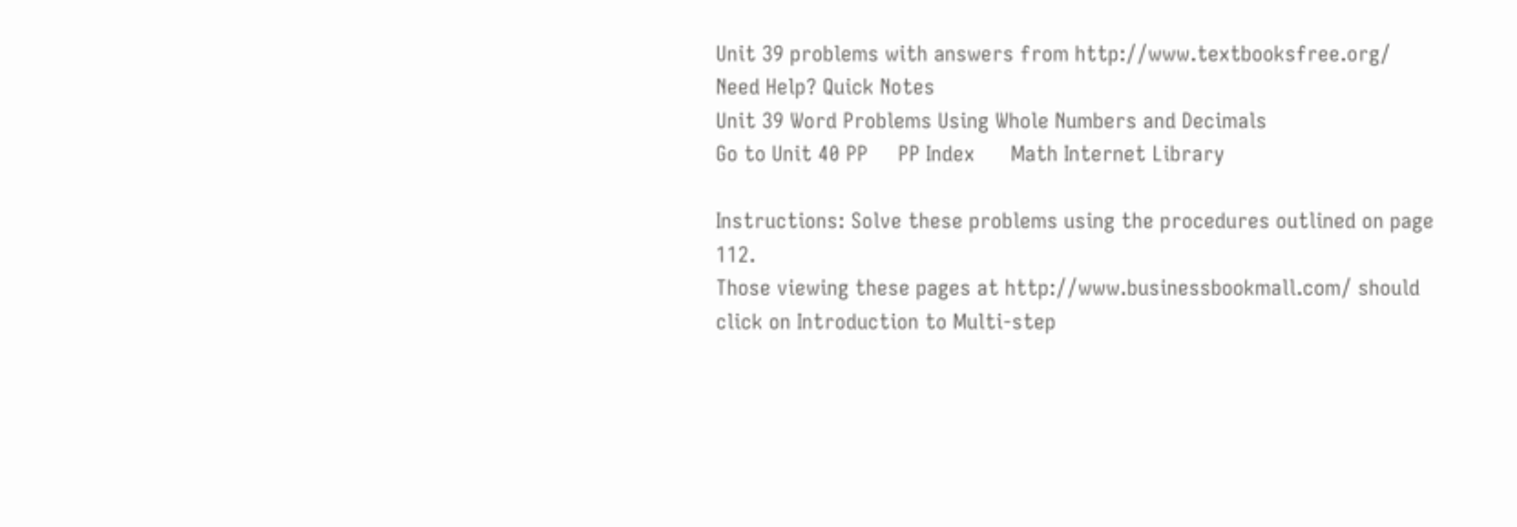Unit 39 problems with answers from http://www.textbooksfree.org/
Need Help? Quick Notes
Unit 39 Word Problems Using Whole Numbers and Decimals
Go to Unit 40 PP     PP Index      Math Internet Library

Instructions: Solve these problems using the procedures outlined on page 112.
Those viewing these pages at http://www.businessbookmall.com/ should click on Introduction to Multi-step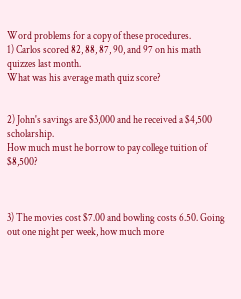Word problems for a copy of these procedures.
1) Carlos scored 82, 88, 87, 90, and 97 on his math quizzes last month.
What was his average math quiz score?


2) John's savings are $3,000 and he received a $4,500 scholarship.
How much must he borrow to pay college tuition of $8,500?



3) The movies cost $7.00 and bowling costs 6.50. Going out one night per week, how much more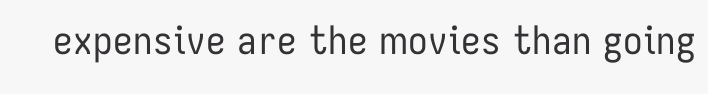expensive are the movies than going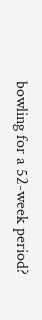bowling for a 52-week period?